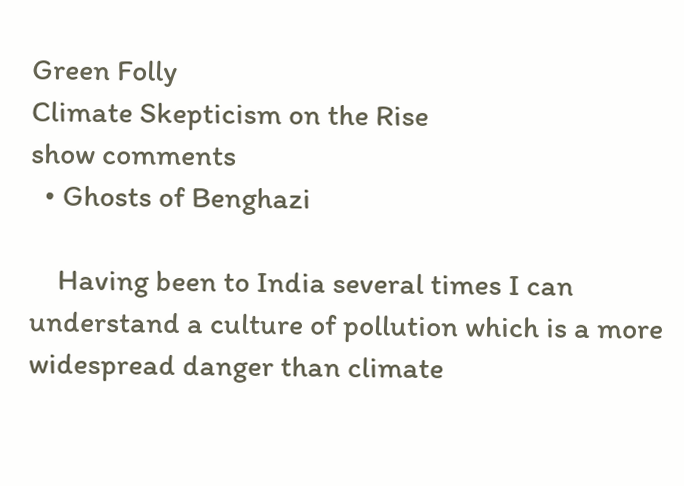Green Folly
Climate Skepticism on the Rise
show comments
  • Ghosts of Benghazi

    Having been to India several times I can understand a culture of pollution which is a more widespread danger than climate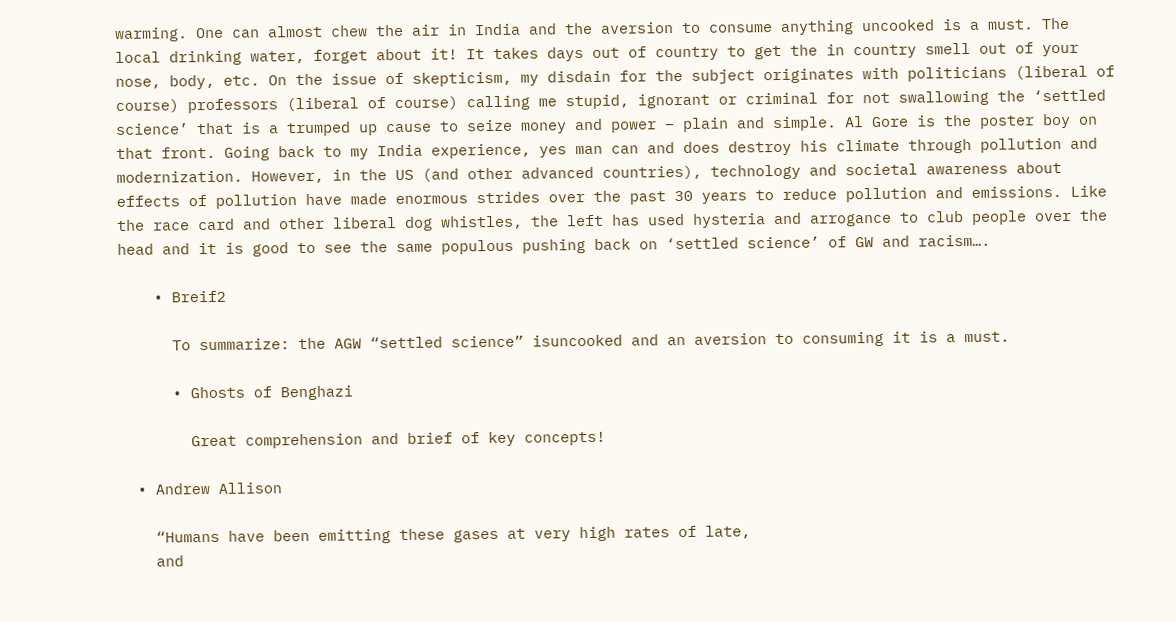warming. One can almost chew the air in India and the aversion to consume anything uncooked is a must. The local drinking water, forget about it! It takes days out of country to get the in country smell out of your nose, body, etc. On the issue of skepticism, my disdain for the subject originates with politicians (liberal of course) professors (liberal of course) calling me stupid, ignorant or criminal for not swallowing the ‘settled science’ that is a trumped up cause to seize money and power – plain and simple. Al Gore is the poster boy on that front. Going back to my India experience, yes man can and does destroy his climate through pollution and modernization. However, in the US (and other advanced countries), technology and societal awareness about effects of pollution have made enormous strides over the past 30 years to reduce pollution and emissions. Like the race card and other liberal dog whistles, the left has used hysteria and arrogance to club people over the head and it is good to see the same populous pushing back on ‘settled science’ of GW and racism….

    • Breif2

      To summarize: the AGW “settled science” isuncooked and an aversion to consuming it is a must.

      • Ghosts of Benghazi

        Great comprehension and brief of key concepts!

  • Andrew Allison

    “Humans have been emitting these gases at very high rates of late,
    and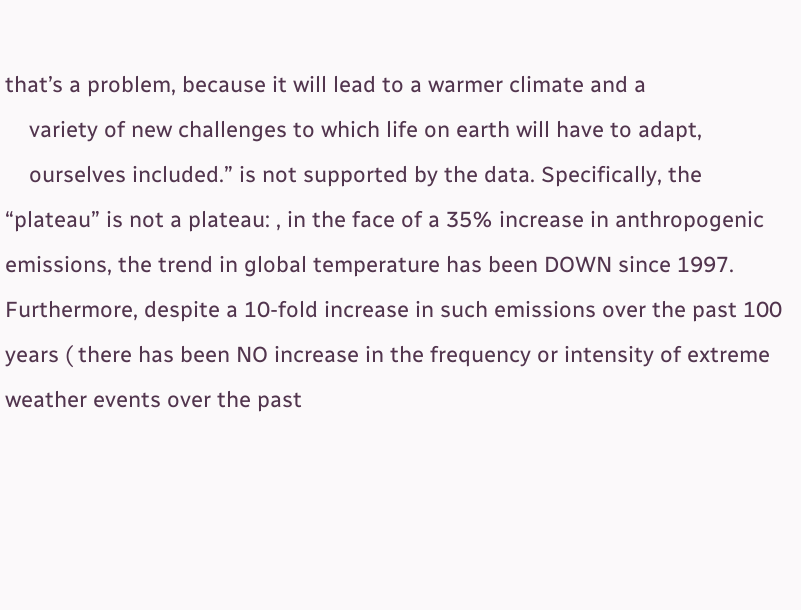that’s a problem, because it will lead to a warmer climate and a
    variety of new challenges to which life on earth will have to adapt,
    ourselves included.” is not supported by the data. Specifically, the “plateau” is not a plateau: , in the face of a 35% increase in anthropogenic emissions, the trend in global temperature has been DOWN since 1997. Furthermore, despite a 10-fold increase in such emissions over the past 100 years ( there has been NO increase in the frequency or intensity of extreme weather events over the past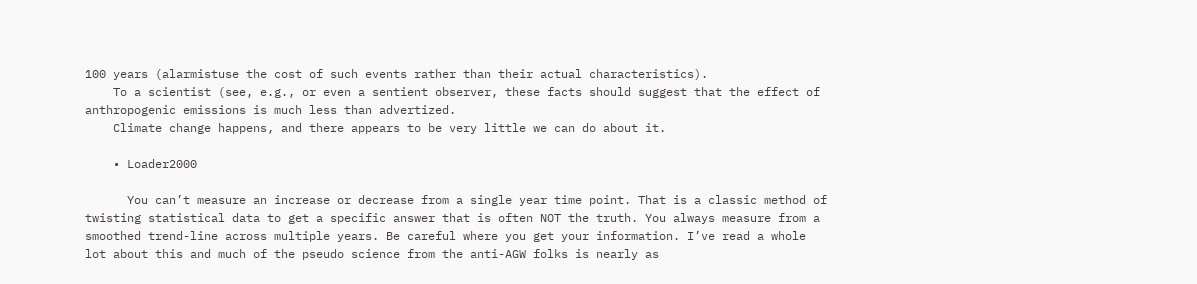100 years (alarmistuse the cost of such events rather than their actual characteristics).
    To a scientist (see, e.g., or even a sentient observer, these facts should suggest that the effect of anthropogenic emissions is much less than advertized.
    Climate change happens, and there appears to be very little we can do about it.

    • Loader2000

      You can’t measure an increase or decrease from a single year time point. That is a classic method of twisting statistical data to get a specific answer that is often NOT the truth. You always measure from a smoothed trend-line across multiple years. Be careful where you get your information. I’ve read a whole lot about this and much of the pseudo science from the anti-AGW folks is nearly as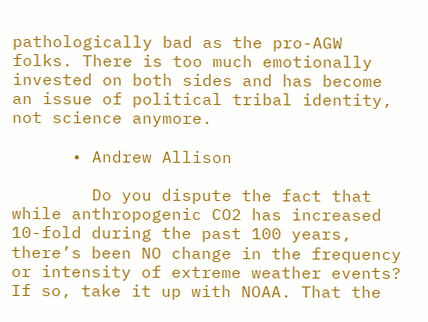pathologically bad as the pro-AGW folks. There is too much emotionally invested on both sides and has become an issue of political tribal identity, not science anymore.

      • Andrew Allison

        Do you dispute the fact that while anthropogenic CO2 has increased 10-fold during the past 100 years, there’s been NO change in the frequency or intensity of extreme weather events? If so, take it up with NOAA. That the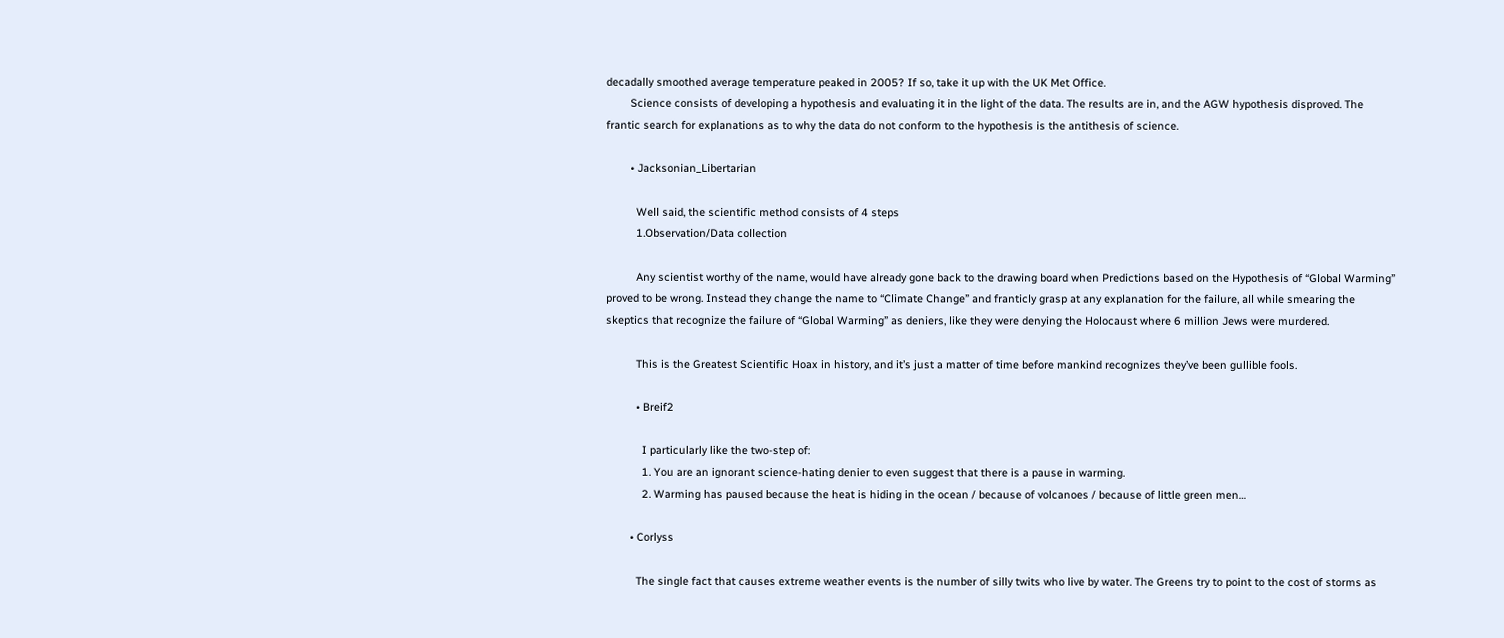decadally smoothed average temperature peaked in 2005? If so, take it up with the UK Met Office.
        Science consists of developing a hypothesis and evaluating it in the light of the data. The results are in, and the AGW hypothesis disproved. The frantic search for explanations as to why the data do not conform to the hypothesis is the antithesis of science.

        • Jacksonian_Libertarian

          Well said, the scientific method consists of 4 steps
          1.Observation/Data collection

          Any scientist worthy of the name, would have already gone back to the drawing board when Predictions based on the Hypothesis of “Global Warming” proved to be wrong. Instead they change the name to “Climate Change” and franticly grasp at any explanation for the failure, all while smearing the skeptics that recognize the failure of “Global Warming” as deniers, like they were denying the Holocaust where 6 million Jews were murdered.

          This is the Greatest Scientific Hoax in history, and it’s just a matter of time before mankind recognizes they’ve been gullible fools.

          • Breif2

            I particularly like the two-step of:
            1. You are an ignorant science-hating denier to even suggest that there is a pause in warming.
            2. Warming has paused because the heat is hiding in the ocean / because of volcanoes / because of little green men…

        • Corlyss

          The single fact that causes extreme weather events is the number of silly twits who live by water. The Greens try to point to the cost of storms as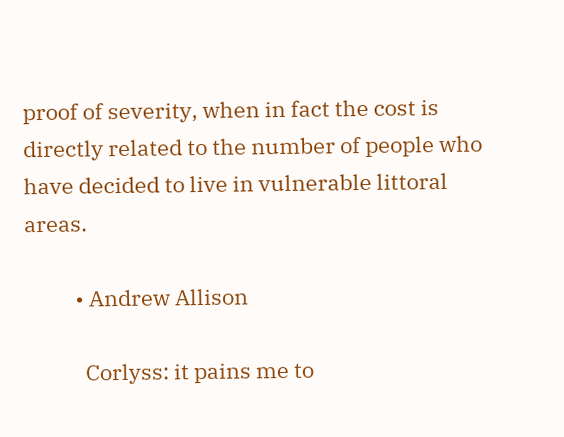proof of severity, when in fact the cost is directly related to the number of people who have decided to live in vulnerable littoral areas.

          • Andrew Allison

            Corlyss: it pains me to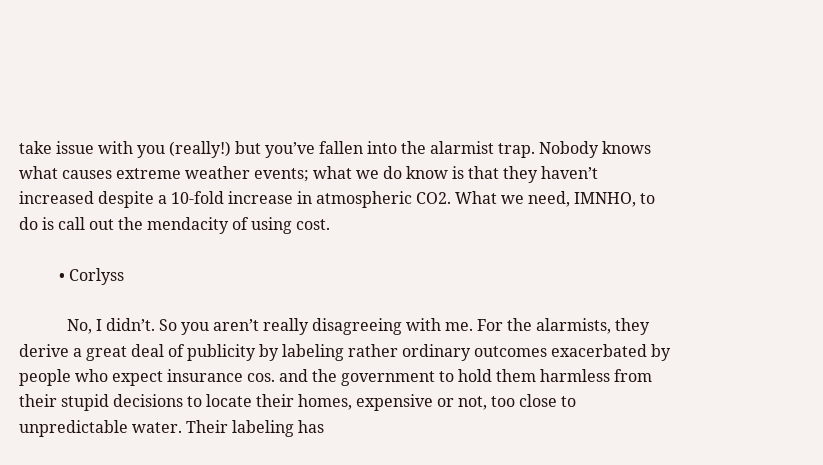take issue with you (really!) but you’ve fallen into the alarmist trap. Nobody knows what causes extreme weather events; what we do know is that they haven’t increased despite a 10-fold increase in atmospheric CO2. What we need, IMNHO, to do is call out the mendacity of using cost.

          • Corlyss

            No, I didn’t. So you aren’t really disagreeing with me. For the alarmists, they derive a great deal of publicity by labeling rather ordinary outcomes exacerbated by people who expect insurance cos. and the government to hold them harmless from their stupid decisions to locate their homes, expensive or not, too close to unpredictable water. Their labeling has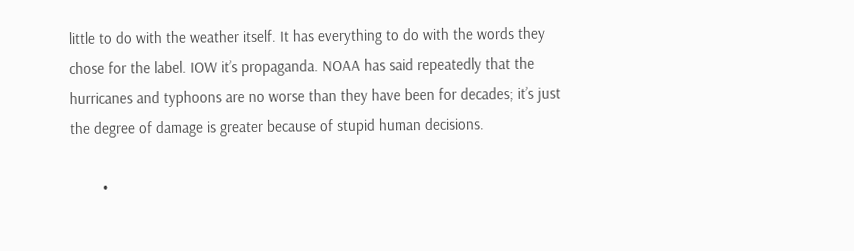little to do with the weather itself. It has everything to do with the words they chose for the label. IOW it’s propaganda. NOAA has said repeatedly that the hurricanes and typhoons are no worse than they have been for decades; it’s just the degree of damage is greater because of stupid human decisions.

        •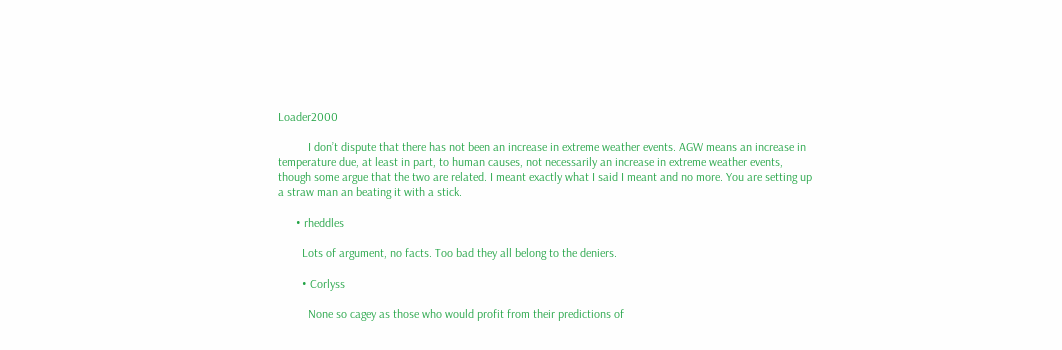Loader2000

          I don’t dispute that there has not been an increase in extreme weather events. AGW means an increase in temperature due, at least in part, to human causes, not necessarily an increase in extreme weather events, though some argue that the two are related. I meant exactly what I said I meant and no more. You are setting up a straw man an beating it with a stick.

      • rheddles

        Lots of argument, no facts. Too bad they all belong to the deniers.

        • Corlyss

          None so cagey as those who would profit from their predictions of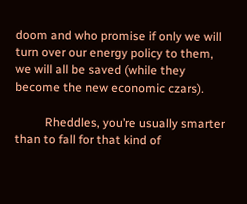doom and who promise if only we will turn over our energy policy to them, we will all be saved (while they become the new economic czars).

          Rheddles, you’re usually smarter than to fall for that kind of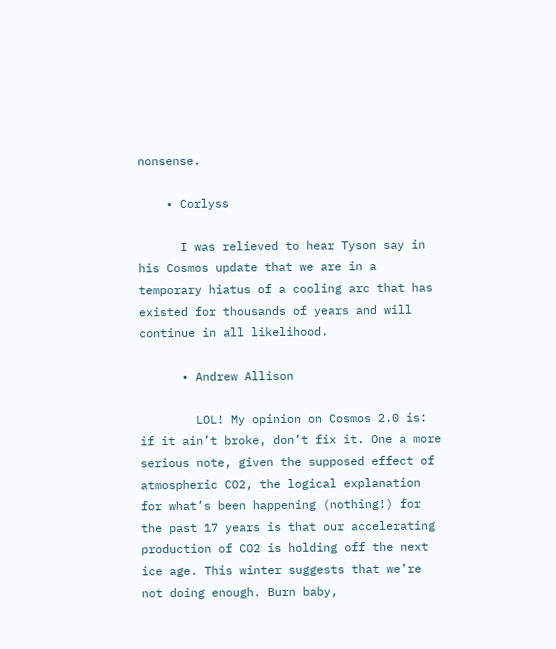nonsense.

    • Corlyss

      I was relieved to hear Tyson say in his Cosmos update that we are in a temporary hiatus of a cooling arc that has existed for thousands of years and will continue in all likelihood.

      • Andrew Allison

        LOL! My opinion on Cosmos 2.0 is: if it ain’t broke, don’t fix it. One a more serious note, given the supposed effect of atmospheric CO2, the logical explanation for what’s been happening (nothing!) for the past 17 years is that our accelerating production of CO2 is holding off the next ice age. This winter suggests that we’re not doing enough. Burn baby,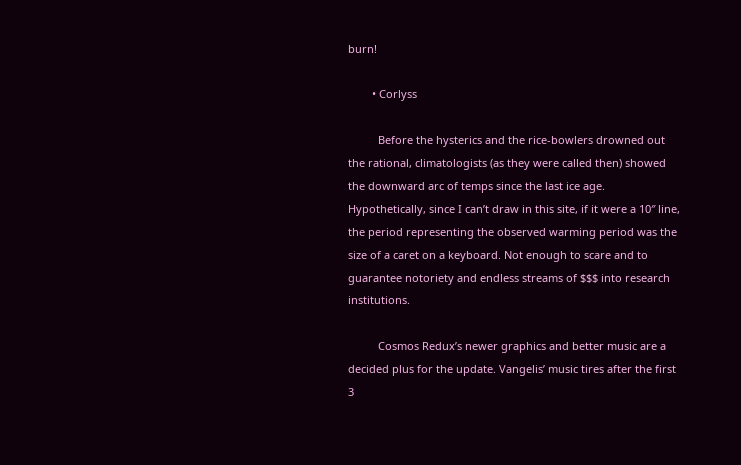burn!

        • Corlyss

          Before the hysterics and the rice-bowlers drowned out the rational, climatologists (as they were called then) showed the downward arc of temps since the last ice age. Hypothetically, since I can’t draw in this site, if it were a 10″ line, the period representing the observed warming period was the size of a caret on a keyboard. Not enough to scare and to guarantee notoriety and endless streams of $$$ into research institutions.

          Cosmos Redux’s newer graphics and better music are a decided plus for the update. Vangelis’ music tires after the first 3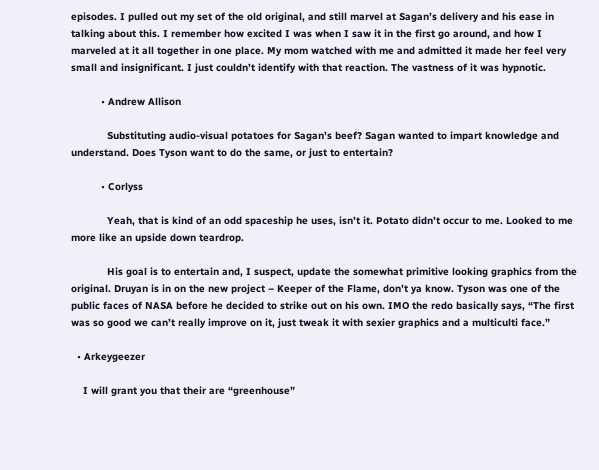episodes. I pulled out my set of the old original, and still marvel at Sagan’s delivery and his ease in talking about this. I remember how excited I was when I saw it in the first go around, and how I marveled at it all together in one place. My mom watched with me and admitted it made her feel very small and insignificant. I just couldn’t identify with that reaction. The vastness of it was hypnotic.

          • Andrew Allison

            Substituting audio-visual potatoes for Sagan’s beef? Sagan wanted to impart knowledge and understand. Does Tyson want to do the same, or just to entertain?

          • Corlyss

            Yeah, that is kind of an odd spaceship he uses, isn’t it. Potato didn’t occur to me. Looked to me more like an upside down teardrop.

            His goal is to entertain and, I suspect, update the somewhat primitive looking graphics from the original. Druyan is in on the new project – Keeper of the Flame, don’t ya know. Tyson was one of the public faces of NASA before he decided to strike out on his own. IMO the redo basically says, “The first was so good we can’t really improve on it, just tweak it with sexier graphics and a multiculti face.”

  • Arkeygeezer

    I will grant you that their are “greenhouse”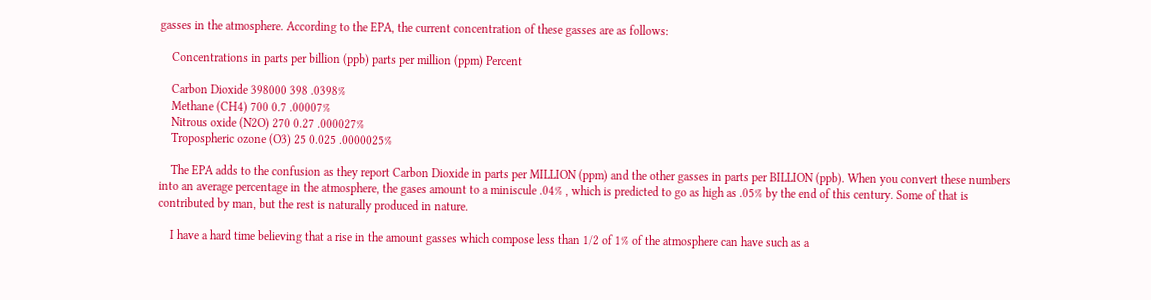gasses in the atmosphere. According to the EPA, the current concentration of these gasses are as follows:

    Concentrations in parts per billion (ppb) parts per million (ppm) Percent

    Carbon Dioxide 398000 398 .0398%
    Methane (CH4) 700 0.7 .00007%
    Nitrous oxide (N2O) 270 0.27 .000027%
    Tropospheric ozone (O3) 25 0.025 .0000025%

    The EPA adds to the confusion as they report Carbon Dioxide in parts per MILLION (ppm) and the other gasses in parts per BILLION (ppb). When you convert these numbers into an average percentage in the atmosphere, the gases amount to a miniscule .04% , which is predicted to go as high as .05% by the end of this century. Some of that is contributed by man, but the rest is naturally produced in nature.

    I have a hard time believing that a rise in the amount gasses which compose less than 1/2 of 1% of the atmosphere can have such as a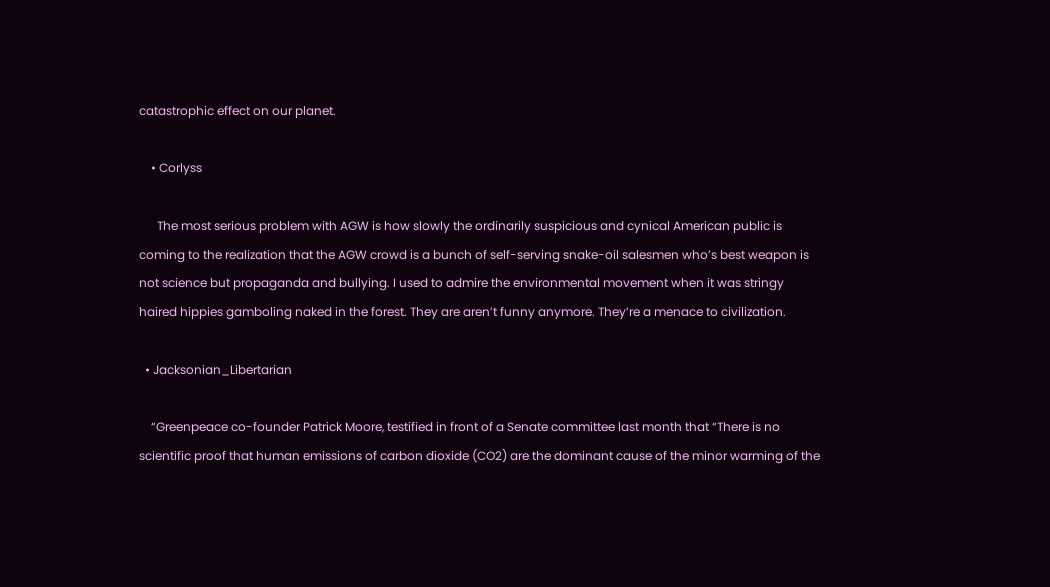catastrophic effect on our planet.

    • Corlyss

      The most serious problem with AGW is how slowly the ordinarily suspicious and cynical American public is coming to the realization that the AGW crowd is a bunch of self-serving snake-oil salesmen who’s best weapon is not science but propaganda and bullying. I used to admire the environmental movement when it was stringy haired hippies gamboling naked in the forest. They are aren’t funny anymore. They’re a menace to civilization.

  • Jacksonian_Libertarian

    “Greenpeace co-founder Patrick Moore, testified in front of a Senate committee last month that “There is no scientific proof that human emissions of carbon dioxide (CO2) are the dominant cause of the minor warming of the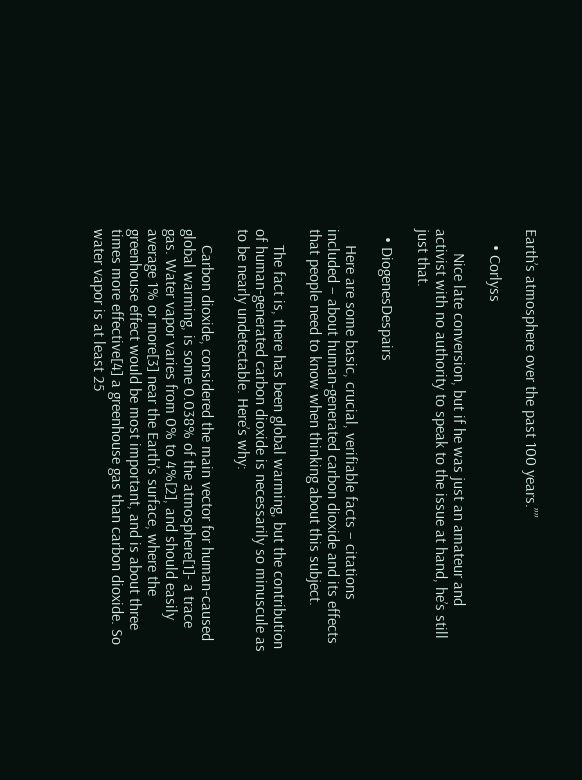Earth’s atmosphere over the past 100 years.””

    • Corlyss

      Nice late conversion, but if he was just an amateur and activist with no authority to speak to the issue at hand, he’s still just that.

  • DiogenesDespairs

    Here are some basic, crucial, verifiable facts – citations included – about human-generated carbon dioxide and its effects that people need to know when thinking about this subject.

    The fact is, there has been global warming, but the contribution of human-generated carbon dioxide is necessarily so minuscule as to be nearly undetectable. Here’s why:

    Carbon dioxide, considered the main vector for human-caused global warming, is some 0.038% of the atmosphere[1]- a trace gas. Water vapor varies from 0% to 4%[2], and should easily average 1% or more[3] near the Earth’s surface, where the greenhouse effect would be most important, and is about three times more effective[4] a greenhouse gas than carbon dioxide. So water vapor is at least 25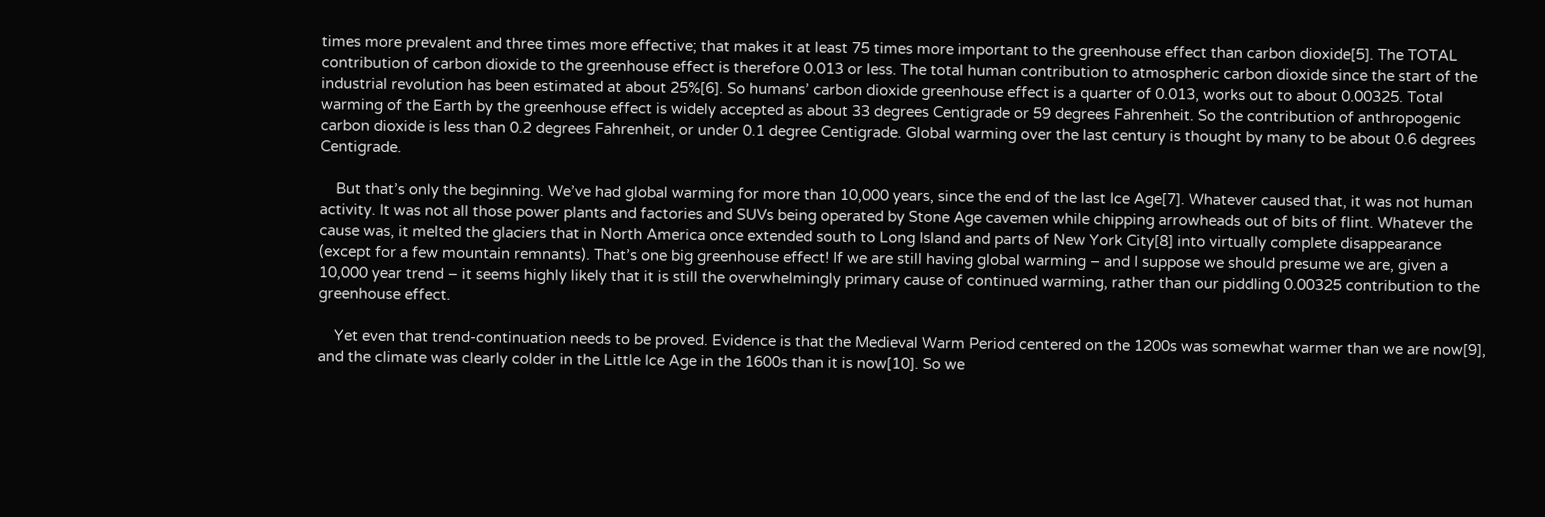times more prevalent and three times more effective; that makes it at least 75 times more important to the greenhouse effect than carbon dioxide[5]. The TOTAL contribution of carbon dioxide to the greenhouse effect is therefore 0.013 or less. The total human contribution to atmospheric carbon dioxide since the start of the industrial revolution has been estimated at about 25%[6]. So humans’ carbon dioxide greenhouse effect is a quarter of 0.013, works out to about 0.00325. Total warming of the Earth by the greenhouse effect is widely accepted as about 33 degrees Centigrade or 59 degrees Fahrenheit. So the contribution of anthropogenic carbon dioxide is less than 0.2 degrees Fahrenheit, or under 0.1 degree Centigrade. Global warming over the last century is thought by many to be about 0.6 degrees Centigrade.

    But that’s only the beginning. We’ve had global warming for more than 10,000 years, since the end of the last Ice Age[7]. Whatever caused that, it was not human activity. It was not all those power plants and factories and SUVs being operated by Stone Age cavemen while chipping arrowheads out of bits of flint. Whatever the cause was, it melted the glaciers that in North America once extended south to Long Island and parts of New York City[8] into virtually complete disappearance (except for a few mountain remnants). That’s one big greenhouse effect! If we are still having global warming – and I suppose we should presume we are, given a 10,000 year trend – it seems highly likely that it is still the overwhelmingly primary cause of continued warming, rather than our piddling 0.00325 contribution to the greenhouse effect.

    Yet even that trend-continuation needs to be proved. Evidence is that the Medieval Warm Period centered on the 1200s was somewhat warmer than we are now[9], and the climate was clearly colder in the Little Ice Age in the 1600s than it is now[10]. So we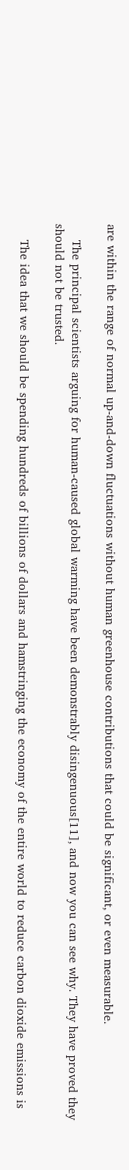are within the range of normal up-and-down fluctuations without human greenhouse contributions that could be significant, or even measurable.

    The principal scientists arguing for human-caused global warming have been demonstrably disingenuous[11], and now you can see why. They have proved they should not be trusted.

    The idea that we should be spending hundreds of billions of dollars and hamstringing the economy of the entire world to reduce carbon dioxide emissions is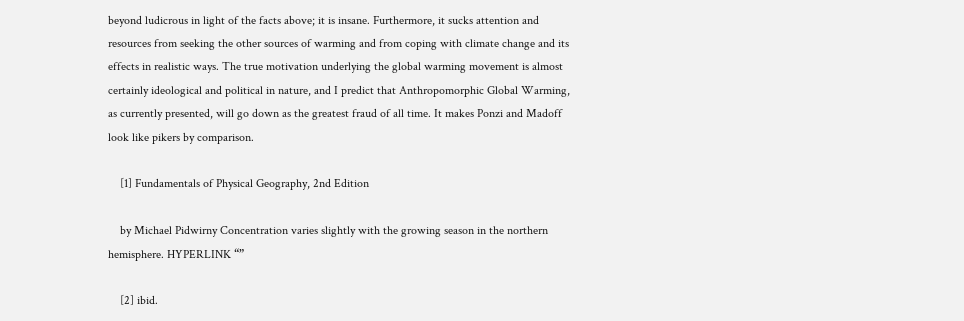beyond ludicrous in light of the facts above; it is insane. Furthermore, it sucks attention and resources from seeking the other sources of warming and from coping with climate change and its effects in realistic ways. The true motivation underlying the global warming movement is almost certainly ideological and political in nature, and I predict that Anthropomorphic Global Warming, as currently presented, will go down as the greatest fraud of all time. It makes Ponzi and Madoff look like pikers by comparison.

    [1] Fundamentals of Physical Geography, 2nd Edition

    by Michael Pidwirny Concentration varies slightly with the growing season in the northern hemisphere. HYPERLINK “”

    [2] ibid.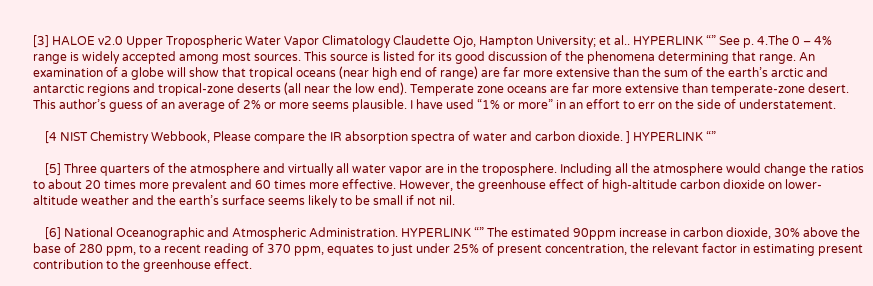[3] HALOE v2.0 Upper Tropospheric Water Vapor Climatology Claudette Ojo, Hampton University; et al.. HYPERLINK “” See p. 4.The 0 – 4% range is widely accepted among most sources. This source is listed for its good discussion of the phenomena determining that range. An examination of a globe will show that tropical oceans (near high end of range) are far more extensive than the sum of the earth’s arctic and antarctic regions and tropical-zone deserts (all near the low end). Temperate zone oceans are far more extensive than temperate-zone desert. This author’s guess of an average of 2% or more seems plausible. I have used “1% or more” in an effort to err on the side of understatement.

    [4 NIST Chemistry Webbook, Please compare the IR absorption spectra of water and carbon dioxide. ] HYPERLINK “”

    [5] Three quarters of the atmosphere and virtually all water vapor are in the troposphere. Including all the atmosphere would change the ratios to about 20 times more prevalent and 60 times more effective. However, the greenhouse effect of high-altitude carbon dioxide on lower-altitude weather and the earth’s surface seems likely to be small if not nil.

    [6] National Oceanographic and Atmospheric Administration. HYPERLINK “” The estimated 90ppm increase in carbon dioxide, 30% above the base of 280 ppm, to a recent reading of 370 ppm, equates to just under 25% of present concentration, the relevant factor in estimating present contribution to the greenhouse effect.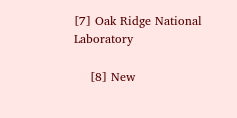[7] Oak Ridge National Laboratory

    [8] New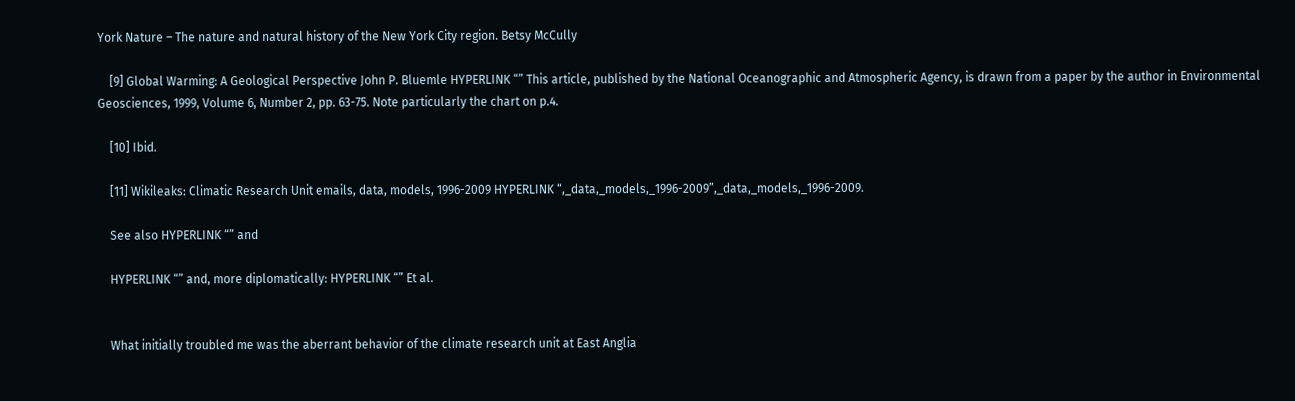York Nature – The nature and natural history of the New York City region. Betsy McCully

    [9] Global Warming: A Geological Perspective John P. Bluemle HYPERLINK “” This article, published by the National Oceanographic and Atmospheric Agency, is drawn from a paper by the author in Environmental Geosciences, 1999, Volume 6, Number 2, pp. 63-75. Note particularly the chart on p.4.

    [10] Ibid.

    [11] Wikileaks: Climatic Research Unit emails, data, models, 1996-2009 HYPERLINK “,_data,_models,_1996-2009”,_data,_models,_1996-2009.

    See also HYPERLINK “” and

    HYPERLINK “” and, more diplomatically: HYPERLINK “” Et al.


    What initially troubled me was the aberrant behavior of the climate research unit at East Anglia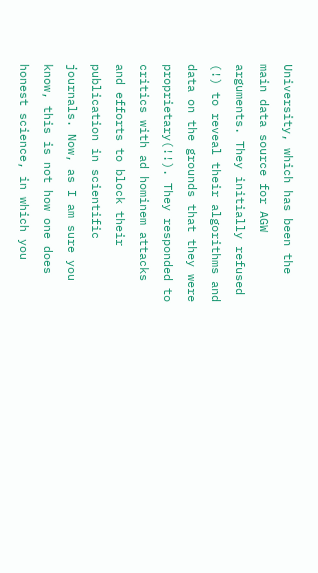University, which has been the main data source for AGW arguments. They initially refused (!) to reveal their algorithms and data on the grounds that they were proprietary(!!). They responded to critics with ad hominem attacks and efforts to block their publication in scientific journals. Now, as I am sure you know, this is not how one does honest science, in which you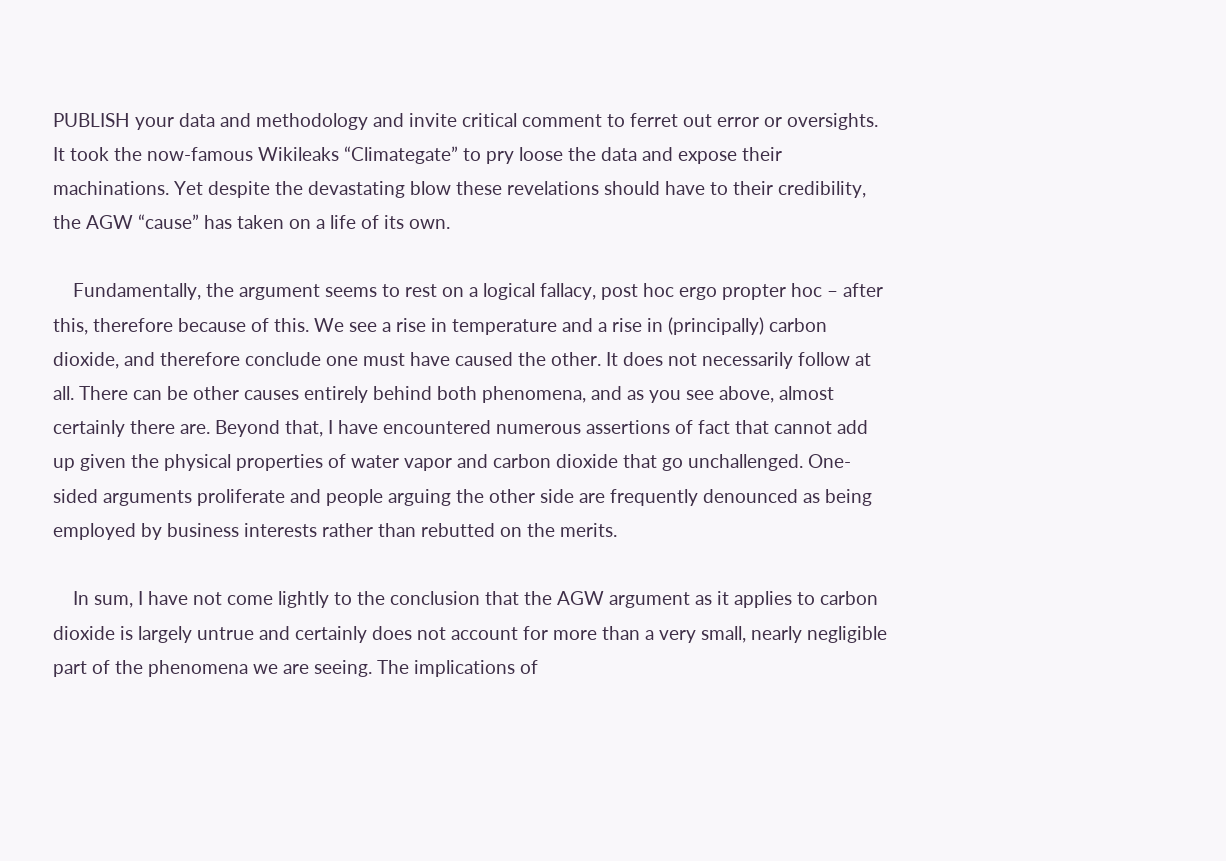PUBLISH your data and methodology and invite critical comment to ferret out error or oversights. It took the now-famous Wikileaks “Climategate” to pry loose the data and expose their machinations. Yet despite the devastating blow these revelations should have to their credibility, the AGW “cause” has taken on a life of its own.

    Fundamentally, the argument seems to rest on a logical fallacy, post hoc ergo propter hoc – after this, therefore because of this. We see a rise in temperature and a rise in (principally) carbon dioxide, and therefore conclude one must have caused the other. It does not necessarily follow at all. There can be other causes entirely behind both phenomena, and as you see above, almost certainly there are. Beyond that, I have encountered numerous assertions of fact that cannot add up given the physical properties of water vapor and carbon dioxide that go unchallenged. One-sided arguments proliferate and people arguing the other side are frequently denounced as being employed by business interests rather than rebutted on the merits.

    In sum, I have not come lightly to the conclusion that the AGW argument as it applies to carbon dioxide is largely untrue and certainly does not account for more than a very small, nearly negligible part of the phenomena we are seeing. The implications of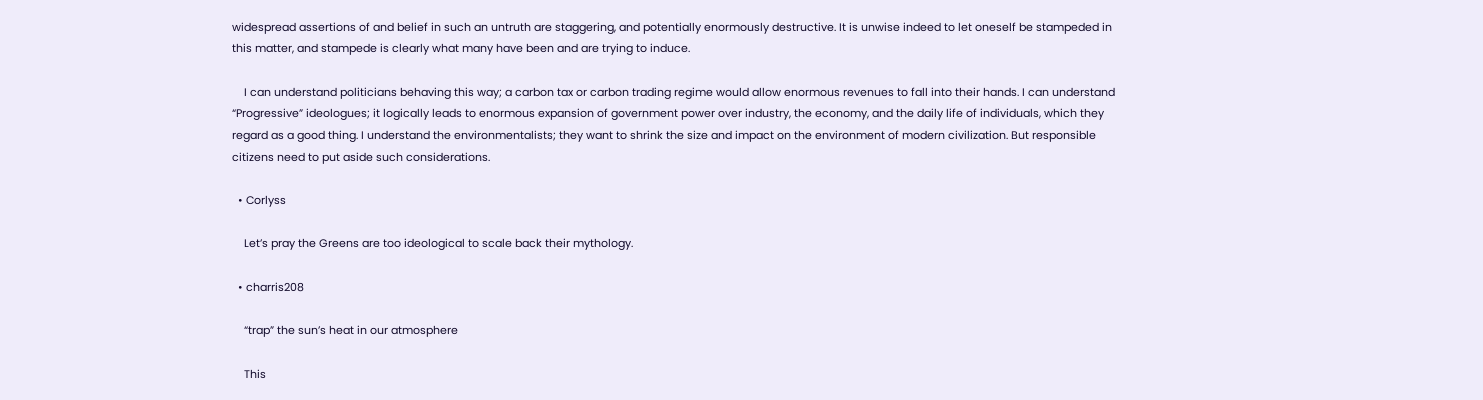widespread assertions of and belief in such an untruth are staggering, and potentially enormously destructive. It is unwise indeed to let oneself be stampeded in this matter, and stampede is clearly what many have been and are trying to induce.

    I can understand politicians behaving this way; a carbon tax or carbon trading regime would allow enormous revenues to fall into their hands. I can understand “Progressive” ideologues; it logically leads to enormous expansion of government power over industry, the economy, and the daily life of individuals, which they regard as a good thing. I understand the environmentalists; they want to shrink the size and impact on the environment of modern civilization. But responsible citizens need to put aside such considerations.

  • Corlyss

    Let’s pray the Greens are too ideological to scale back their mythology.

  • charris208

    “trap” the sun’s heat in our atmosphere

    This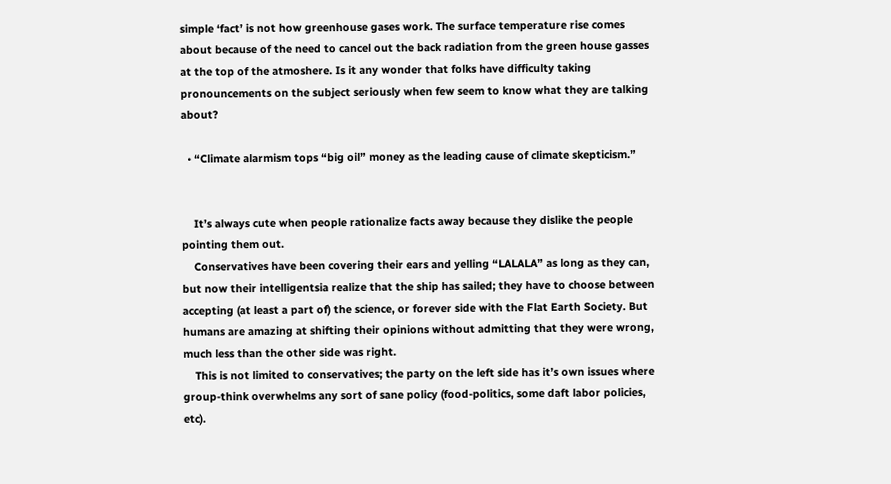simple ‘fact’ is not how greenhouse gases work. The surface temperature rise comes about because of the need to cancel out the back radiation from the green house gasses at the top of the atmoshere. Is it any wonder that folks have difficulty taking pronouncements on the subject seriously when few seem to know what they are talking about?

  • “Climate alarmism tops “big oil” money as the leading cause of climate skepticism.”


    It’s always cute when people rationalize facts away because they dislike the people pointing them out.
    Conservatives have been covering their ears and yelling “LALALA” as long as they can, but now their intelligentsia realize that the ship has sailed; they have to choose between accepting (at least a part of) the science, or forever side with the Flat Earth Society. But humans are amazing at shifting their opinions without admitting that they were wrong, much less than the other side was right.
    This is not limited to conservatives; the party on the left side has it’s own issues where group-think overwhelms any sort of sane policy (food-politics, some daft labor policies, etc).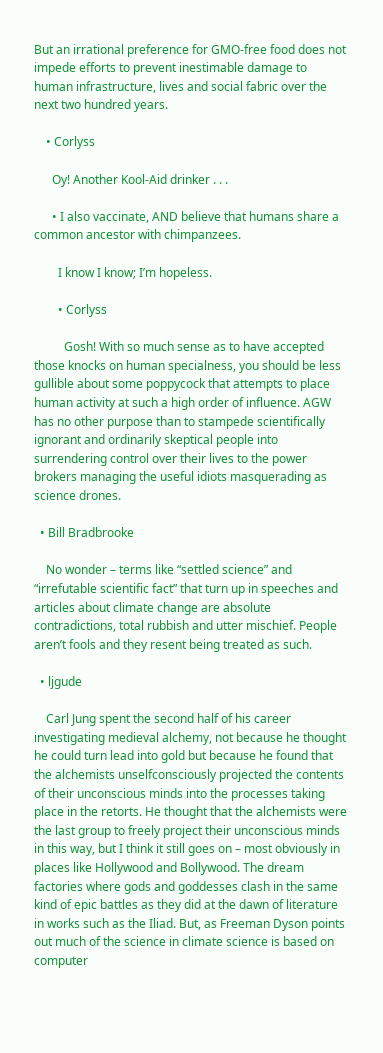But an irrational preference for GMO-free food does not impede efforts to prevent inestimable damage to human infrastructure, lives and social fabric over the next two hundred years.

    • Corlyss

      Oy! Another Kool-Aid drinker . . .

      • I also vaccinate, AND believe that humans share a common ancestor with chimpanzees.

        I know I know; I’m hopeless.

        • Corlyss

          Gosh! With so much sense as to have accepted those knocks on human specialness, you should be less gullible about some poppycock that attempts to place human activity at such a high order of influence. AGW has no other purpose than to stampede scientifically ignorant and ordinarily skeptical people into surrendering control over their lives to the power brokers managing the useful idiots masquerading as science drones.

  • Bill Bradbrooke

    No wonder – terms like “settled science” and “irrefutable scientific fact” that turn up in speeches and articles about climate change are absolute contradictions, total rubbish and utter mischief. People aren’t fools and they resent being treated as such.

  • ljgude

    Carl Jung spent the second half of his career investigating medieval alchemy, not because he thought he could turn lead into gold but because he found that the alchemists unselfconsciously projected the contents of their unconscious minds into the processes taking place in the retorts. He thought that the alchemists were the last group to freely project their unconscious minds in this way, but I think it still goes on – most obviously in places like Hollywood and Bollywood. The dream factories where gods and goddesses clash in the same kind of epic battles as they did at the dawn of literature in works such as the Iliad. But, as Freeman Dyson points out much of the science in climate science is based on computer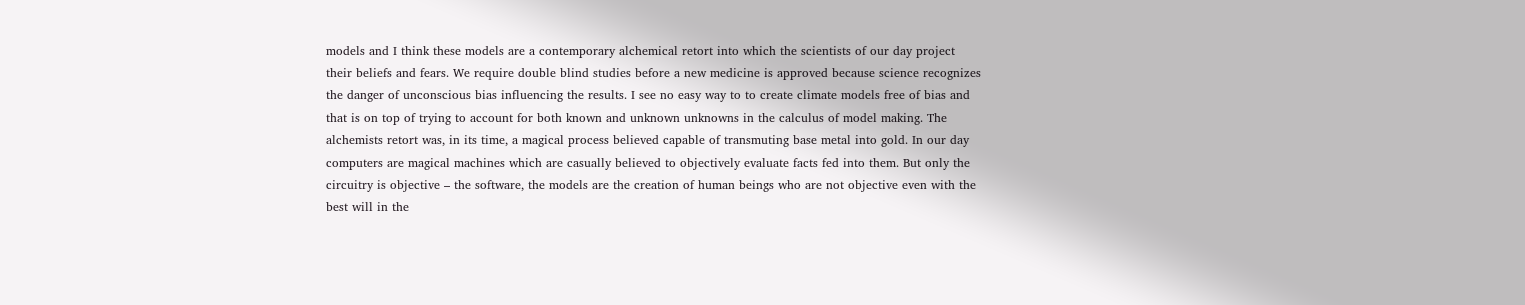models and I think these models are a contemporary alchemical retort into which the scientists of our day project their beliefs and fears. We require double blind studies before a new medicine is approved because science recognizes the danger of unconscious bias influencing the results. I see no easy way to to create climate models free of bias and that is on top of trying to account for both known and unknown unknowns in the calculus of model making. The alchemists retort was, in its time, a magical process believed capable of transmuting base metal into gold. In our day computers are magical machines which are casually believed to objectively evaluate facts fed into them. But only the circuitry is objective – the software, the models are the creation of human beings who are not objective even with the best will in the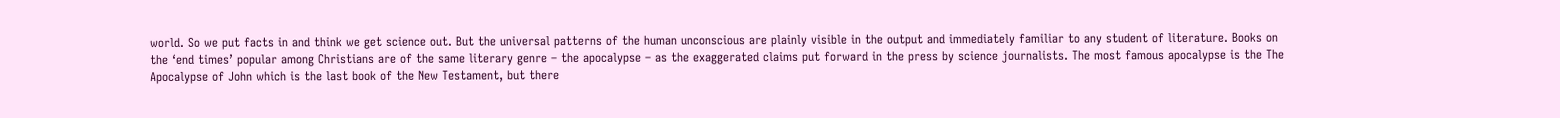world. So we put facts in and think we get science out. But the universal patterns of the human unconscious are plainly visible in the output and immediately familiar to any student of literature. Books on the ‘end times’ popular among Christians are of the same literary genre – the apocalypse – as the exaggerated claims put forward in the press by science journalists. The most famous apocalypse is the The Apocalypse of John which is the last book of the New Testament, but there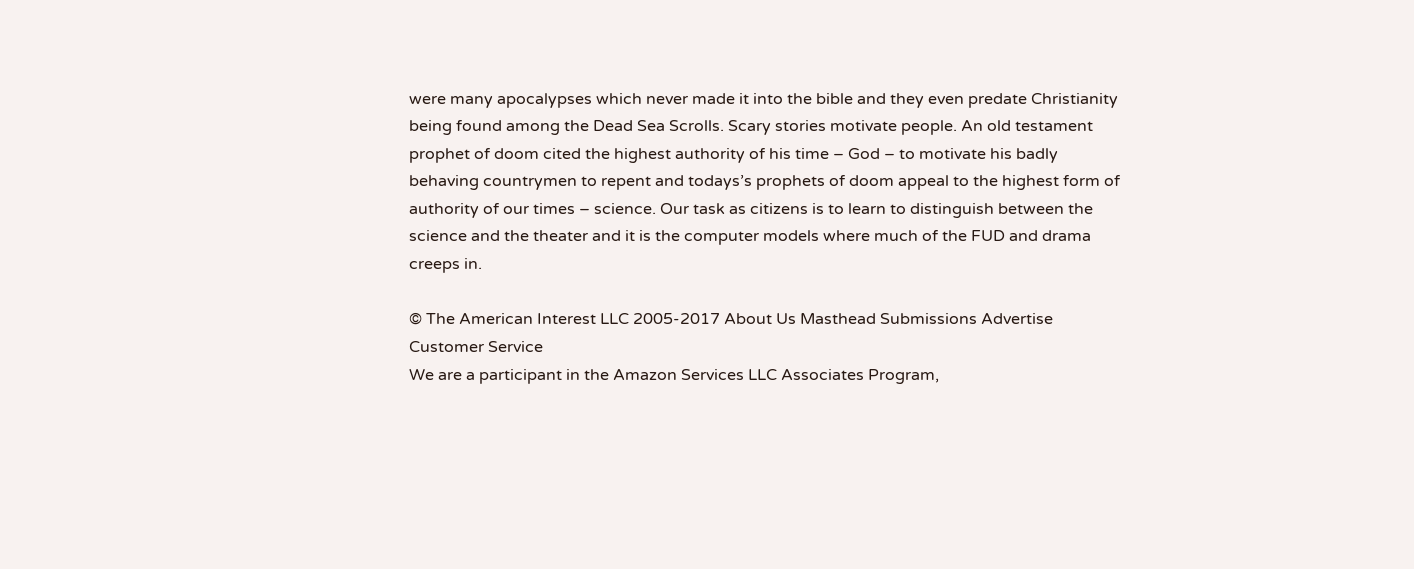were many apocalypses which never made it into the bible and they even predate Christianity being found among the Dead Sea Scrolls. Scary stories motivate people. An old testament prophet of doom cited the highest authority of his time – God – to motivate his badly behaving countrymen to repent and todays’s prophets of doom appeal to the highest form of authority of our times – science. Our task as citizens is to learn to distinguish between the science and the theater and it is the computer models where much of the FUD and drama creeps in.

© The American Interest LLC 2005-2017 About Us Masthead Submissions Advertise Customer Service
We are a participant in the Amazon Services LLC Associates Program,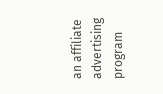an affiliate advertising program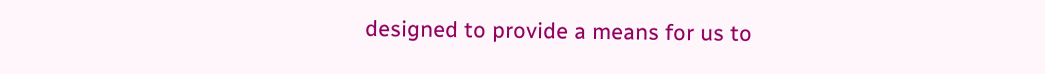designed to provide a means for us to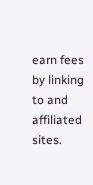earn fees by linking to and affiliated sites.